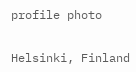profile photo


Helsinki, Finland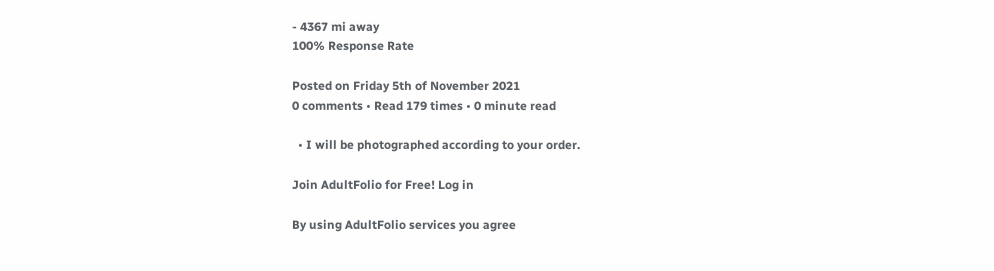- 4367 mi away
100% Response Rate

Posted on Friday 5th of November 2021
0 comments • Read 179 times • 0 minute read

  • I will be photographed according to your order.

Join AdultFolio for Free! Log in

By using AdultFolio services you agree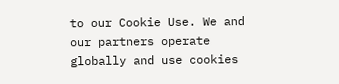to our Cookie Use. We and our partners operate globally and use cookies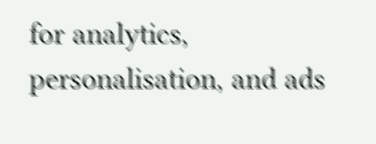for analytics, personalisation, and ads